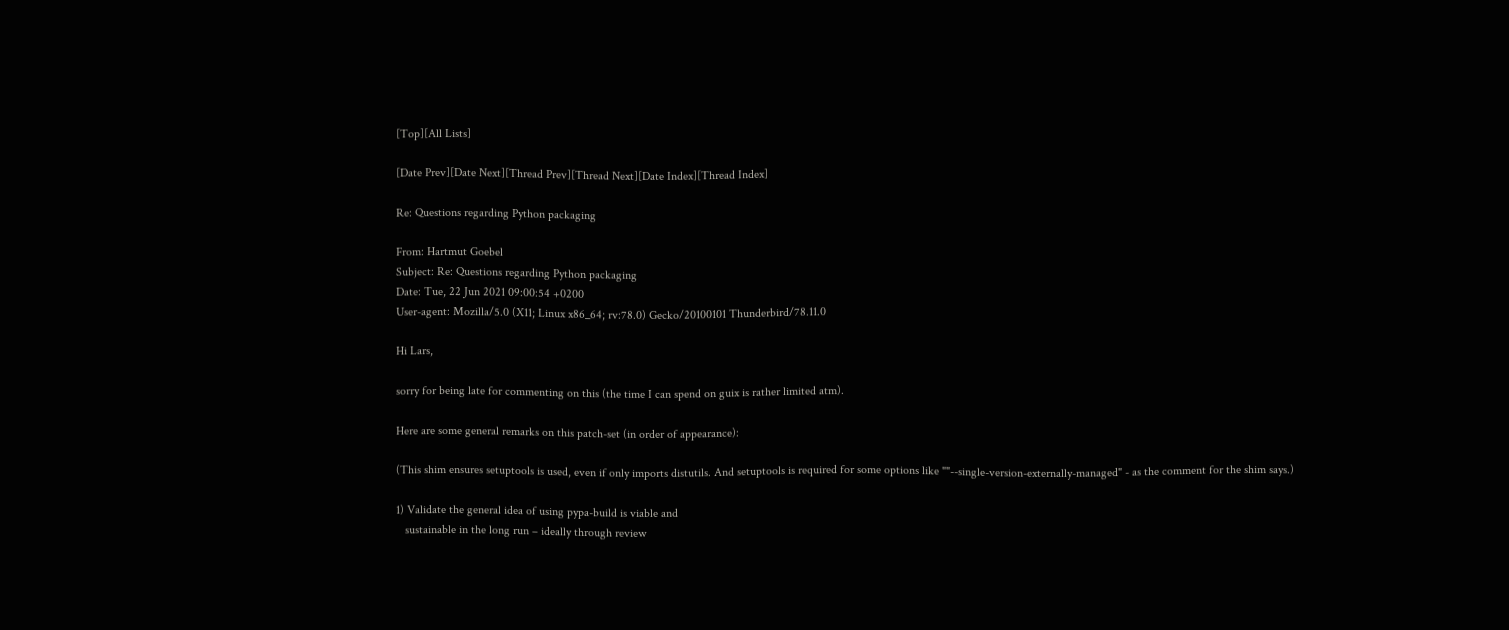[Top][All Lists]

[Date Prev][Date Next][Thread Prev][Thread Next][Date Index][Thread Index]

Re: Questions regarding Python packaging

From: Hartmut Goebel
Subject: Re: Questions regarding Python packaging
Date: Tue, 22 Jun 2021 09:00:54 +0200
User-agent: Mozilla/5.0 (X11; Linux x86_64; rv:78.0) Gecko/20100101 Thunderbird/78.11.0

Hi Lars,

sorry for being late for commenting on this (the time I can spend on guix is rather limited atm).

Here are some general remarks on this patch-set (in order of appearance):

(This shim ensures setuptools is used, even if only imports distutils. And setuptools is required for some options like ""--single-version-externally-managed" - as the comment for the shim says.)

1) Validate the general idea of using pypa-build is viable and
   sustainable in the long run – ideally through review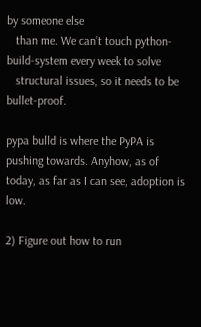by someone else
   than me. We can’t touch python-build-system every week to solve
   structural issues, so it needs to be bullet-proof.

pypa bulld is where the PyPA is pushing towards. Anyhow, as of today, as far as I can see, adoption is low.

2) Figure out how to run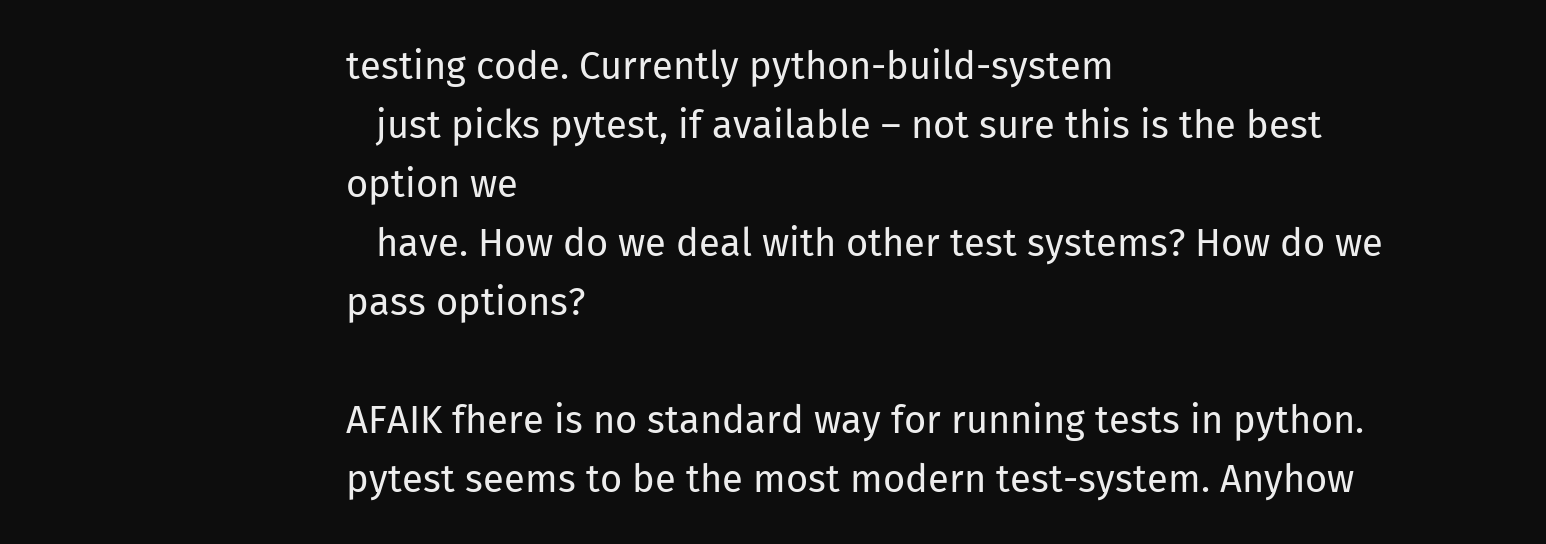testing code. Currently python-build-system
   just picks pytest, if available – not sure this is the best option we
   have. How do we deal with other test systems? How do we pass options?

AFAIK fhere is no standard way for running tests in python. pytest seems to be the most modern test-system. Anyhow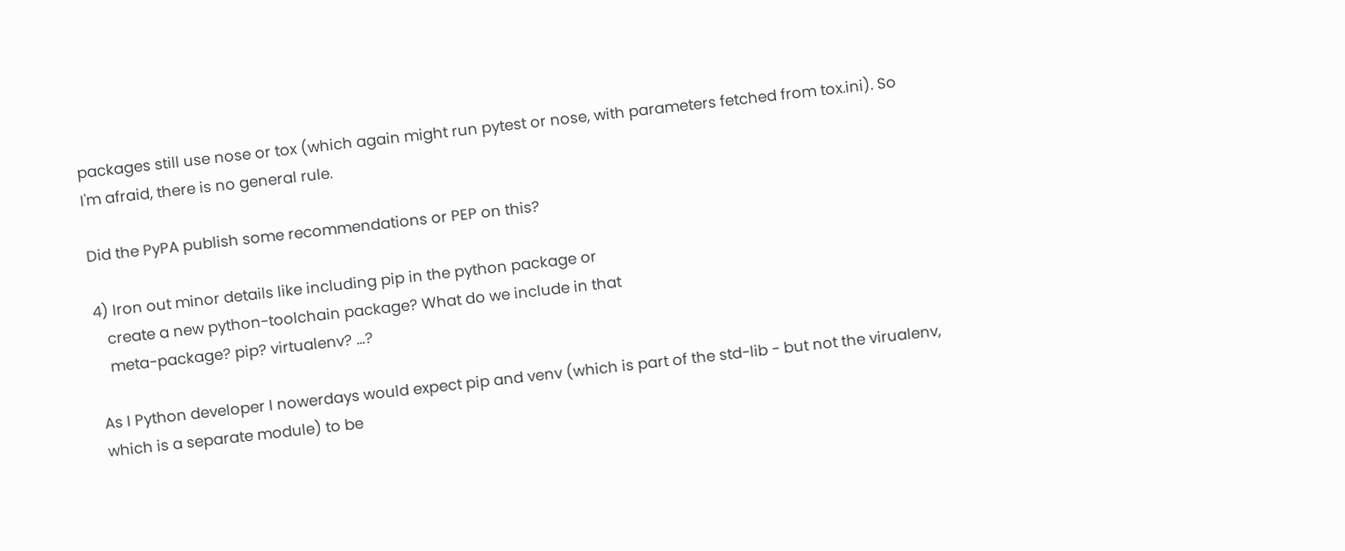packages still use nose or tox (which again might run pytest or nose, with parameters fetched from tox.ini). So I'm afraid, there is no general rule.

Did the PyPA publish some recommendations or PEP on this?

4) Iron out minor details like including pip in the python package or
   create a new python-toolchain package? What do we include in that
   meta-package? pip? virtualenv? …?

As I Python developer I nowerdays would expect pip and venv (which is part of the std-lib - but not the virualenv, which is a separate module) to be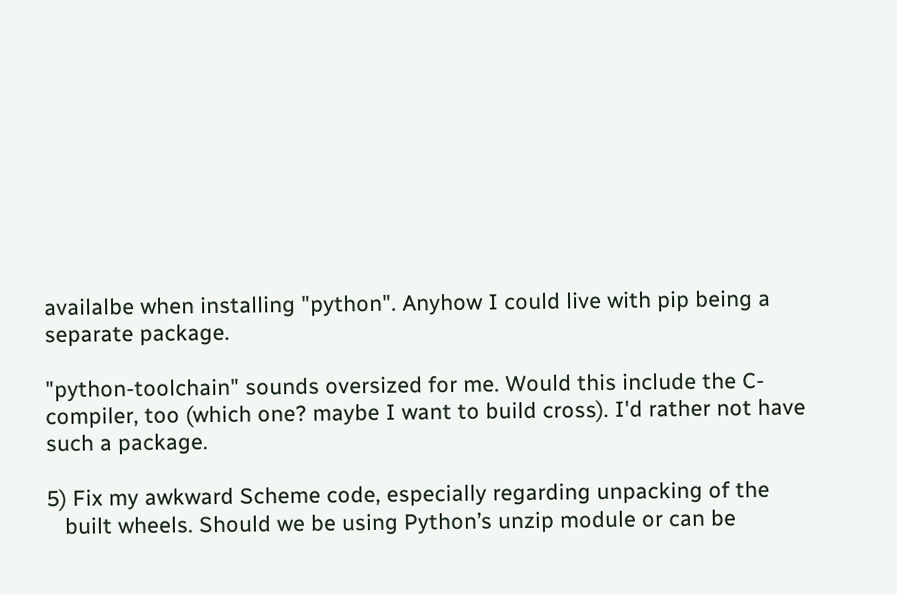availalbe when installing "python". Anyhow I could live with pip being a separate package.

"python-toolchain" sounds oversized for me. Would this include the C-compiler, too (which one? maybe I want to build cross). I'd rather not have such a package.

5) Fix my awkward Scheme code, especially regarding unpacking of the
   built wheels. Should we be using Python’s unzip module or can be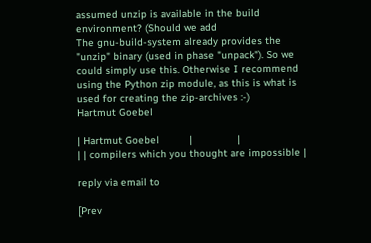assumed unzip is available in the build environment? (Should we add
The gnu-build-system already provides the "unzip" binary (used in phase "unpack"). So we could simply use this. Otherwise I recommend using the Python zip module, as this is what is used for creating the zip-archives :-)
Hartmut Goebel

| Hartmut Goebel          |               |
| | compilers which you thought are impossible |

reply via email to

[Prev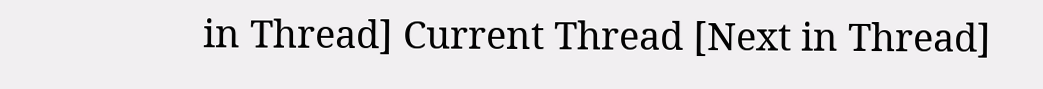in Thread] Current Thread [Next in Thread]